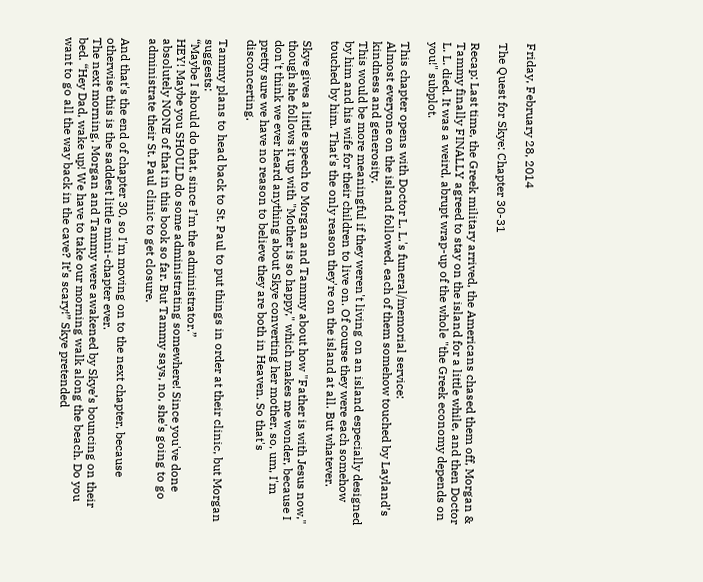Friday, February 28, 2014

The Quest for Skye: Chapter 30-31

Recap: Last time, the Greek military arrived, the Americans chased them off, Morgan & Tammy finally FINALLY agreed to stay on the island for a little while, and then Doctor L. L. died. It was a weird, abrupt wrap-up of the whole "the Greek economy depends on you!" subplot.

This chapter opens with Doctor L. L.'s funeral/memorial service:
Almost everyone on the island followed, each of them somehow touched by Layland’s kindness and generosity.
This would be more meaningful if they weren't living on an island especially designed by him and his wife for their children to live on. Of course they were each somehow touched by him. That's the only reason they're on the island at all. But whatever.

Skye gives a little speech to Morgan and Tammy about how "Father is with Jesus now," though she follows it up with "Mother is so happy," which makes me wonder, because I don't think we ever heard anything about Skye converting her mother, so, um, I'm pretty sure we have no reason to believe they are both in Heaven. So that's disconcerting.

Tammy plans to head back to St. Paul to put things in order at their clinic, but Morgan suggests:
“Maybe I should do that, since I’m the administrator.”
HEY! Maybe you SHOULD do some administrating somewhere! Since you've done absolutely NONE of that in this book so far. But Tammy says, no, she's going to go administrate their St. Paul clinic to get closure.

And that's the end of chapter 30, so I'm moving on to the next chapter, because otherwise this is the saddest little mini-chapter ever.
The next morning, Morgan and Tammy were awakened by Skye’s bouncing on their bed. “Hey Dad, wake up! We have to take our morning walk along the beach. Do you want to go all the way back in the cave? It’s scary!” Skye pretended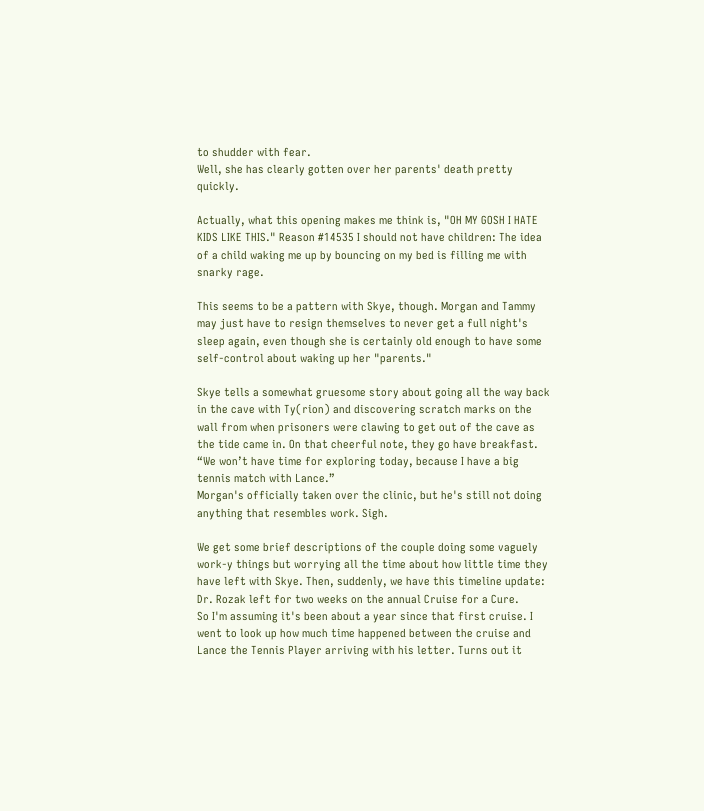to shudder with fear.
Well, she has clearly gotten over her parents' death pretty quickly.

Actually, what this opening makes me think is, "OH MY GOSH I HATE KIDS LIKE THIS." Reason #14535 I should not have children: The idea of a child waking me up by bouncing on my bed is filling me with snarky rage.

This seems to be a pattern with Skye, though. Morgan and Tammy may just have to resign themselves to never get a full night's sleep again, even though she is certainly old enough to have some self-control about waking up her "parents."

Skye tells a somewhat gruesome story about going all the way back in the cave with Ty(rion) and discovering scratch marks on the wall from when prisoners were clawing to get out of the cave as the tide came in. On that cheerful note, they go have breakfast.
“We won’t have time for exploring today, because I have a big tennis match with Lance.”
Morgan's officially taken over the clinic, but he's still not doing anything that resembles work. Sigh.

We get some brief descriptions of the couple doing some vaguely work-y things but worrying all the time about how little time they have left with Skye. Then, suddenly, we have this timeline update:
Dr. Rozak left for two weeks on the annual Cruise for a Cure.
So I'm assuming it's been about a year since that first cruise. I went to look up how much time happened between the cruise and Lance the Tennis Player arriving with his letter. Turns out it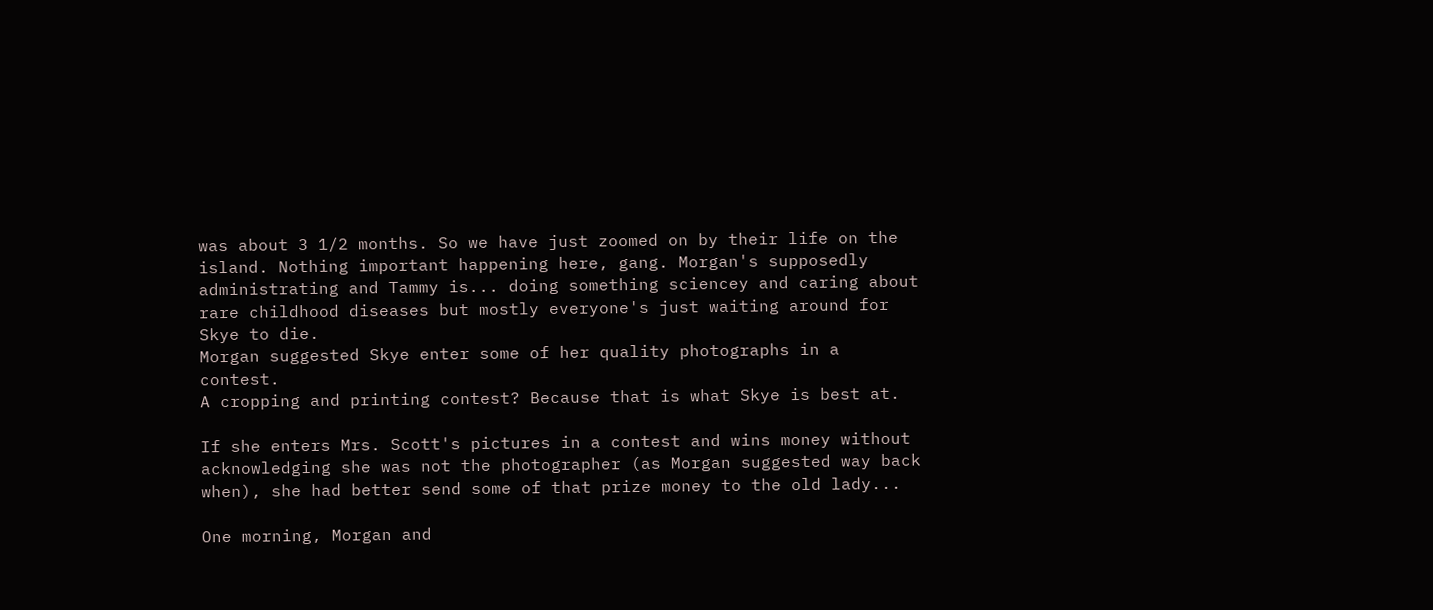was about 3 1/2 months. So we have just zoomed on by their life on the island. Nothing important happening here, gang. Morgan's supposedly administrating and Tammy is... doing something sciencey and caring about rare childhood diseases but mostly everyone's just waiting around for Skye to die.
Morgan suggested Skye enter some of her quality photographs in a contest.
A cropping and printing contest? Because that is what Skye is best at.

If she enters Mrs. Scott's pictures in a contest and wins money without acknowledging she was not the photographer (as Morgan suggested way back when), she had better send some of that prize money to the old lady...

One morning, Morgan and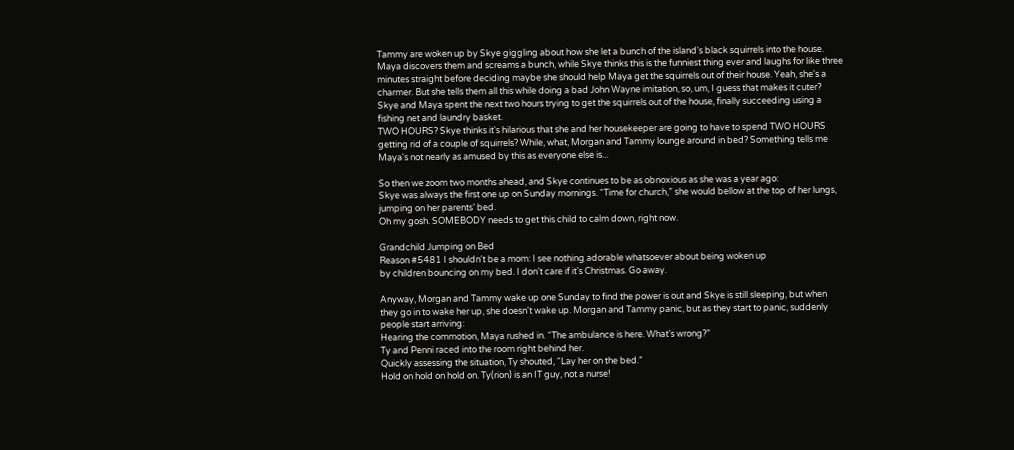Tammy are woken up by Skye giggling about how she let a bunch of the island's black squirrels into the house. Maya discovers them and screams a bunch, while Skye thinks this is the funniest thing ever and laughs for like three minutes straight before deciding maybe she should help Maya get the squirrels out of their house. Yeah, she's a charmer. But she tells them all this while doing a bad John Wayne imitation, so, um, I guess that makes it cuter?
Skye and Maya spent the next two hours trying to get the squirrels out of the house, finally succeeding using a fishing net and laundry basket.
TWO HOURS? Skye thinks it's hilarious that she and her housekeeper are going to have to spend TWO HOURS getting rid of a couple of squirrels? While, what, Morgan and Tammy lounge around in bed? Something tells me Maya's not nearly as amused by this as everyone else is...

So then we zoom two months ahead, and Skye continues to be as obnoxious as she was a year ago:
Skye was always the first one up on Sunday mornings. “Time for church,” she would bellow at the top of her lungs, jumping on her parents’ bed.
Oh my gosh. SOMEBODY needs to get this child to calm down, right now.

Grandchild Jumping on Bed
Reason #5481 I shouldn't be a mom: I see nothing adorable whatsoever about being woken up
by children bouncing on my bed. I don't care if it's Christmas. Go away.

Anyway, Morgan and Tammy wake up one Sunday to find the power is out and Skye is still sleeping, but when they go in to wake her up, she doesn't wake up. Morgan and Tammy panic, but as they start to panic, suddenly people start arriving:
Hearing the commotion, Maya rushed in. “The ambulance is here. What’s wrong?”
Ty and Penni raced into the room right behind her.
Quickly assessing the situation, Ty shouted, “Lay her on the bed.”
Hold on hold on hold on. Ty(rion) is an IT guy, not a nurse!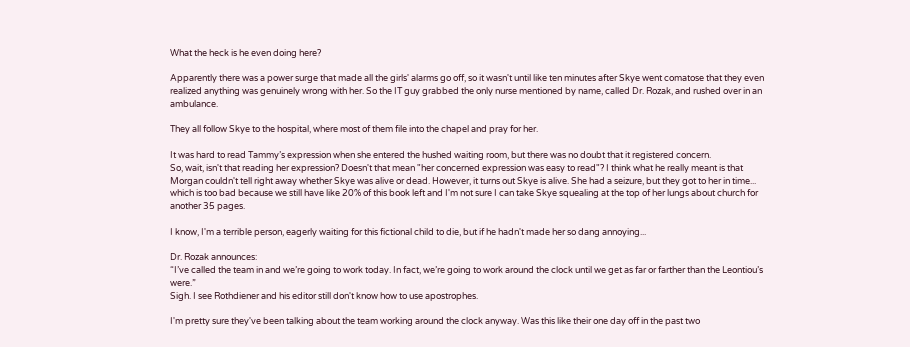What the heck is he even doing here?

Apparently there was a power surge that made all the girls' alarms go off, so it wasn't until like ten minutes after Skye went comatose that they even realized anything was genuinely wrong with her. So the IT guy grabbed the only nurse mentioned by name, called Dr. Rozak, and rushed over in an ambulance.

They all follow Skye to the hospital, where most of them file into the chapel and pray for her.

It was hard to read Tammy’s expression when she entered the hushed waiting room, but there was no doubt that it registered concern.
So, wait, isn't that reading her expression? Doesn't that mean "her concerned expression was easy to read"? I think what he really meant is that Morgan couldn't tell right away whether Skye was alive or dead. However, it turns out Skye is alive. She had a seizure, but they got to her in time... which is too bad because we still have like 20% of this book left and I'm not sure I can take Skye squealing at the top of her lungs about church for another 35 pages.

I know, I'm a terrible person, eagerly waiting for this fictional child to die, but if he hadn't made her so dang annoying...

Dr. Rozak announces:
“I’ve called the team in and we’re going to work today. In fact, we’re going to work around the clock until we get as far or farther than the Leontiou’s were.”
Sigh. I see Rothdiener and his editor still don't know how to use apostrophes.

I'm pretty sure they've been talking about the team working around the clock anyway. Was this like their one day off in the past two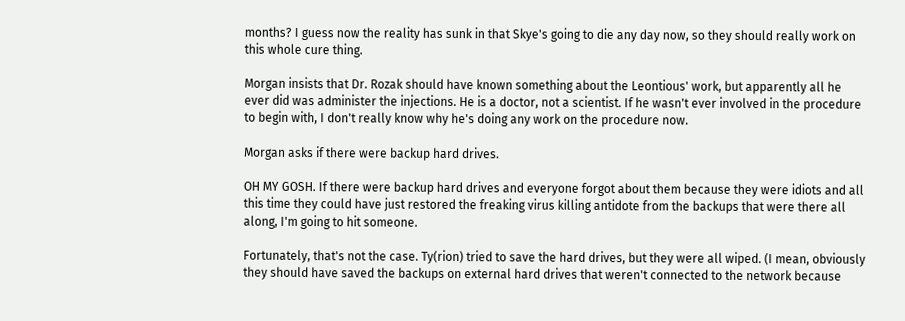months? I guess now the reality has sunk in that Skye's going to die any day now, so they should really work on this whole cure thing.

Morgan insists that Dr. Rozak should have known something about the Leontious' work, but apparently all he ever did was administer the injections. He is a doctor, not a scientist. If he wasn't ever involved in the procedure to begin with, I don't really know why he's doing any work on the procedure now.

Morgan asks if there were backup hard drives.

OH MY GOSH. If there were backup hard drives and everyone forgot about them because they were idiots and all this time they could have just restored the freaking virus killing antidote from the backups that were there all along, I'm going to hit someone.

Fortunately, that's not the case. Ty(rion) tried to save the hard drives, but they were all wiped. (I mean, obviously they should have saved the backups on external hard drives that weren't connected to the network because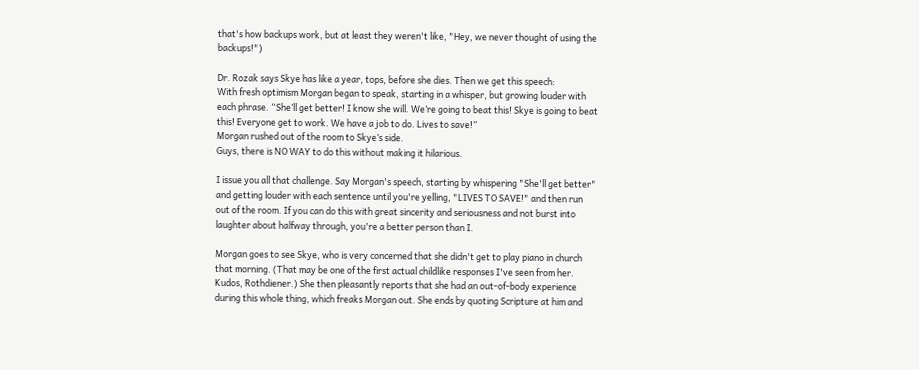that's how backups work, but at least they weren't like, "Hey, we never thought of using the backups!")

Dr. Rozak says Skye has like a year, tops, before she dies. Then we get this speech:
With fresh optimism Morgan began to speak, starting in a whisper, but growing louder with each phrase. “She’ll get better! I know she will. We’re going to beat this! Skye is going to beat this! Everyone get to work. We have a job to do. Lives to save!”
Morgan rushed out of the room to Skye’s side.
Guys, there is NO WAY to do this without making it hilarious.

I issue you all that challenge. Say Morgan's speech, starting by whispering "She'll get better" and getting louder with each sentence until you're yelling, "LIVES TO SAVE!" and then run out of the room. If you can do this with great sincerity and seriousness and not burst into laughter about halfway through, you're a better person than I.

Morgan goes to see Skye, who is very concerned that she didn't get to play piano in church that morning. (That may be one of the first actual childlike responses I've seen from her. Kudos, Rothdiener.) She then pleasantly reports that she had an out-of-body experience during this whole thing, which freaks Morgan out. She ends by quoting Scripture at him and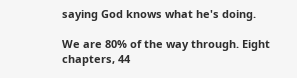saying God knows what he's doing.

We are 80% of the way through. Eight chapters, 44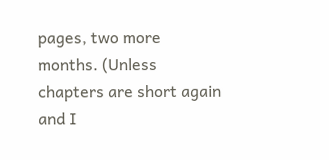pages, two more months. (Unless chapters are short again and I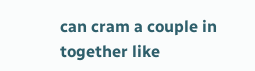can cram a couple in together like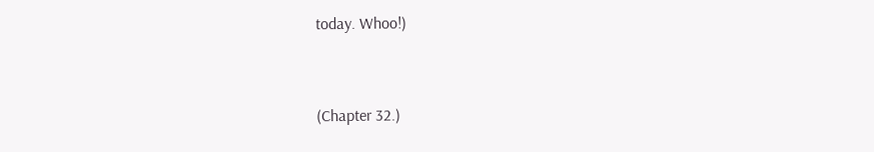today. Whoo!)


(Chapter 32.)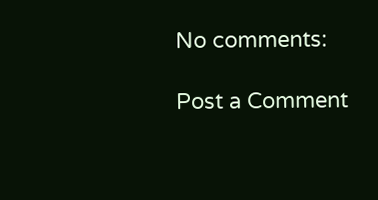No comments:

Post a Comment